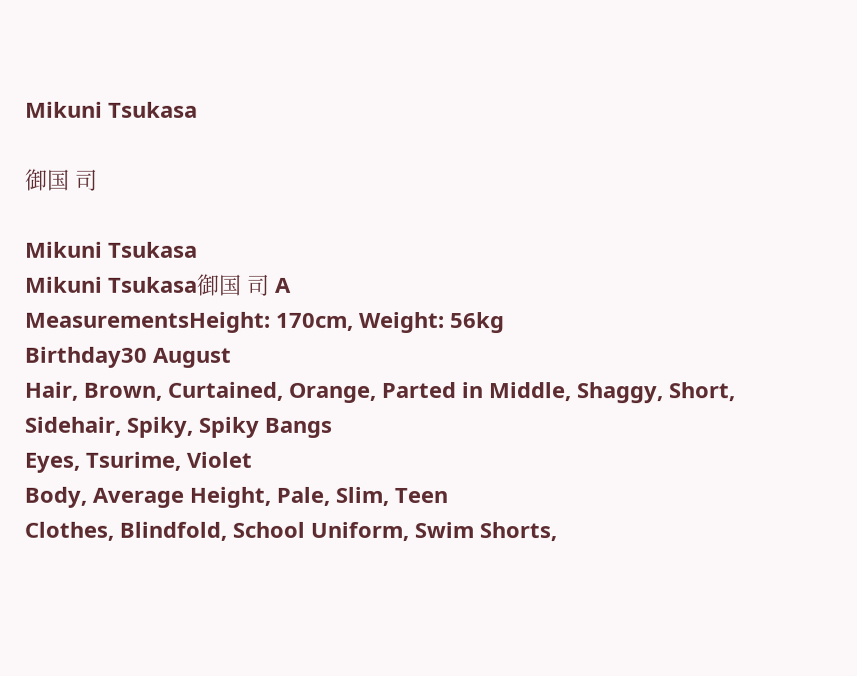Mikuni Tsukasa

御国 司

Mikuni Tsukasa
Mikuni Tsukasa御国 司 A
MeasurementsHeight: 170cm, Weight: 56kg
Birthday30 August
Hair, Brown, Curtained, Orange, Parted in Middle, Shaggy, Short, Sidehair, Spiky, Spiky Bangs
Eyes, Tsurime, Violet
Body, Average Height, Pale, Slim, Teen
Clothes, Blindfold, School Uniform, Swim Shorts,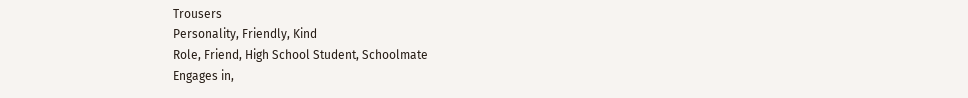Trousers
Personality, Friendly, Kind
Role, Friend, High School Student, Schoolmate
Engages in,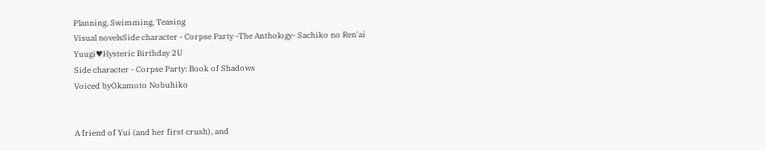Planning, Swimming, Teasing
Visual novelsSide character - Corpse Party -The Anthology- Sachiko no Ren'ai Yuugi♥Hysteric Birthday 2U
Side character - Corpse Party: Book of Shadows
Voiced byOkamoto Nobuhiko


A friend of Yui (and her first crush), and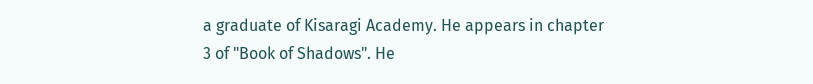a graduate of Kisaragi Academy. He appears in chapter 3 of "Book of Shadows". He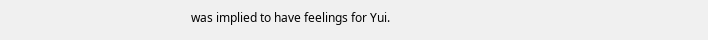was implied to have feelings for Yui.